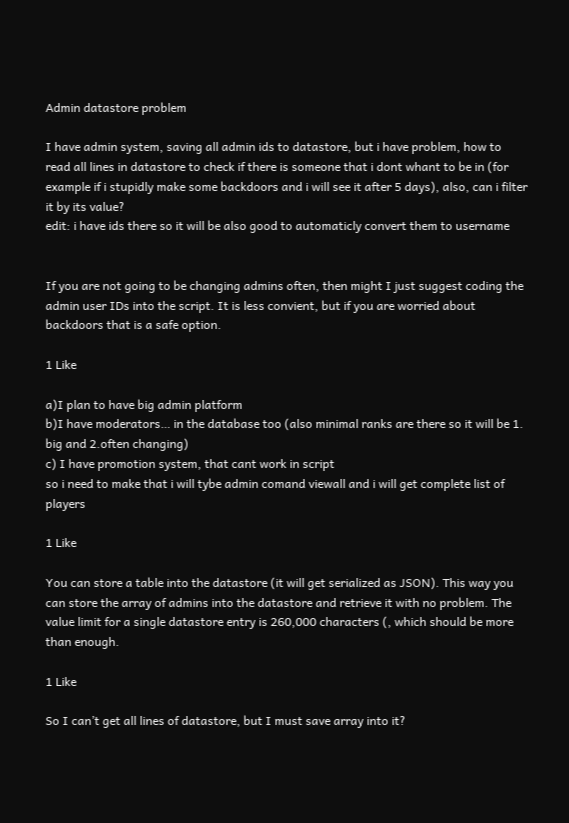Admin datastore problem

I have admin system, saving all admin ids to datastore, but i have problem, how to read all lines in datastore to check if there is someone that i dont whant to be in (for example if i stupidly make some backdoors and i will see it after 5 days), also, can i filter it by its value?
edit: i have ids there so it will be also good to automaticly convert them to username


If you are not going to be changing admins often, then might I just suggest coding the admin user IDs into the script. It is less convient, but if you are worried about backdoors that is a safe option.

1 Like

a)I plan to have big admin platform
b)I have moderators… in the database too (also minimal ranks are there so it will be 1. big and 2.often changing)
c) I have promotion system, that cant work in script
so i need to make that i will tybe admin comand viewall and i will get complete list of players

1 Like

You can store a table into the datastore (it will get serialized as JSON). This way you can store the array of admins into the datastore and retrieve it with no problem. The value limit for a single datastore entry is 260,000 characters (, which should be more than enough.

1 Like

So I can’t get all lines of datastore, but I must save array into it?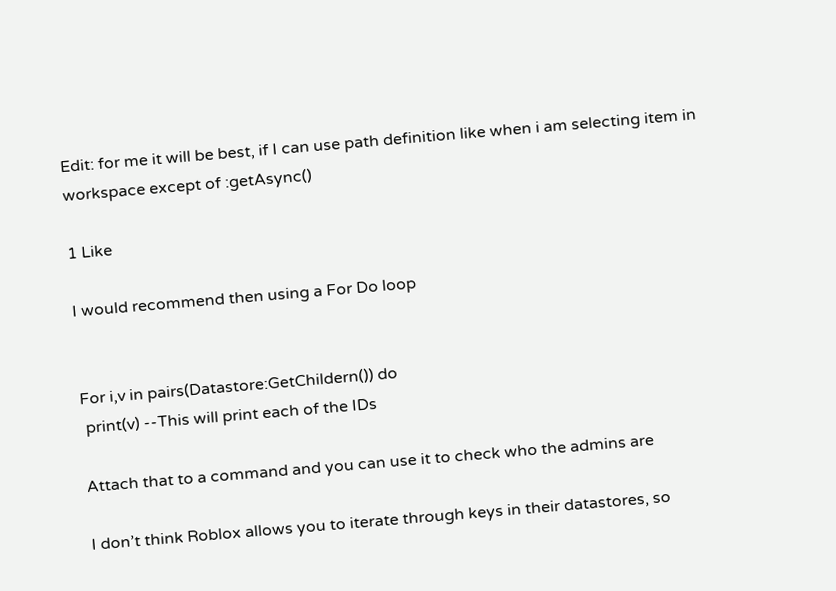Edit: for me it will be best, if I can use path definition like when i am selecting item in workspace except of :getAsync()

1 Like

I would recommend then using a For Do loop


For i,v in pairs(Datastore:GetChildern()) do
 print(v) --This will print each of the IDs

Attach that to a command and you can use it to check who the admins are

I don’t think Roblox allows you to iterate through keys in their datastores, so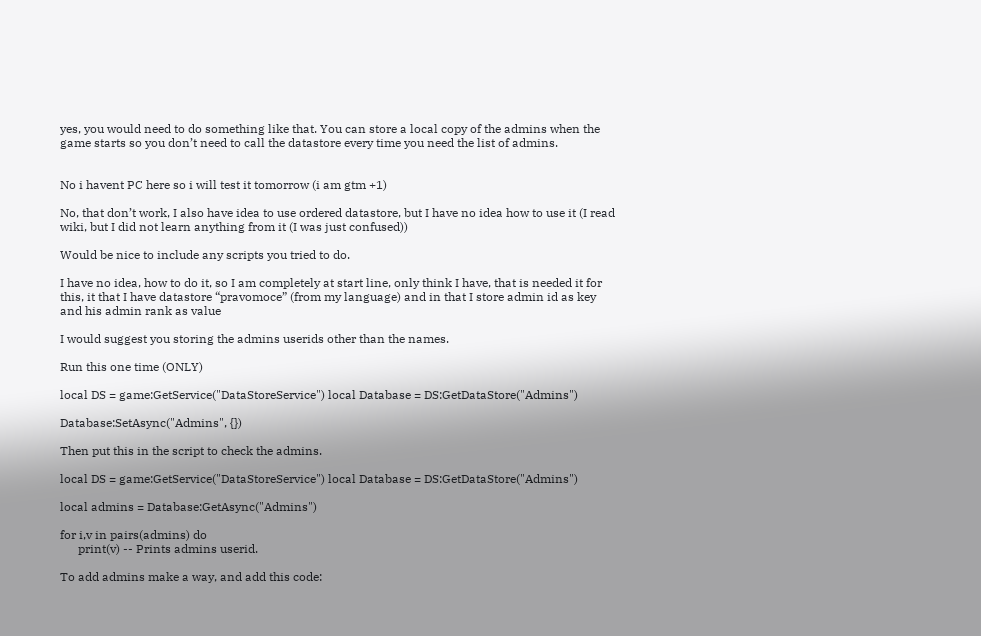yes, you would need to do something like that. You can store a local copy of the admins when the game starts so you don’t need to call the datastore every time you need the list of admins.


No i havent PC here so i will test it tomorrow (i am gtm +1)

No, that don’t work, I also have idea to use ordered datastore, but I have no idea how to use it (I read wiki, but I did not learn anything from it (I was just confused))

Would be nice to include any scripts you tried to do.

I have no idea, how to do it, so I am completely at start line, only think I have, that is needed it for this, it that I have datastore “pravomoce” (from my language) and in that I store admin id as key and his admin rank as value

I would suggest you storing the admins userids other than the names.

Run this one time (ONLY)

local DS = game:GetService("DataStoreService") local Database = DS:GetDataStore("Admins")

Database:SetAsync("Admins", {})

Then put this in the script to check the admins.

local DS = game:GetService("DataStoreService") local Database = DS:GetDataStore("Admins")

local admins = Database:GetAsync("Admins")

for i,v in pairs(admins) do
      print(v) -- Prints admins userid.

To add admins make a way, and add this code: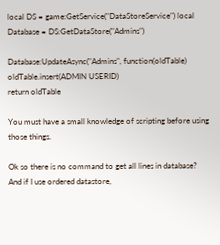local DS = game:GetService("DataStoreService") local Database = DS:GetDataStore("Admins")

Database:UpdateAsync("Admins", function(oldTable)
oldTable.insert(ADMIN USERID)
return oldTable

You must have a small knowledge of scripting before using those things.

Ok so there is no command to get all lines in database? And if I use ordered datastore,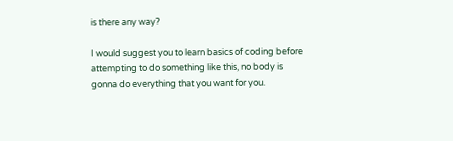is there any way?

I would suggest you to learn basics of coding before attempting to do something like this, no body is gonna do everything that you want for you.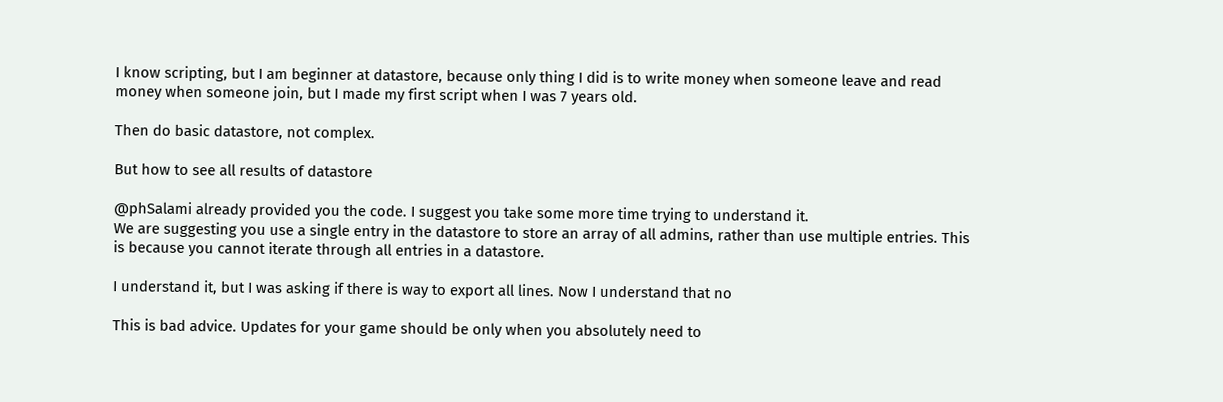I know scripting, but I am beginner at datastore, because only thing I did is to write money when someone leave and read money when someone join, but I made my first script when I was 7 years old.

Then do basic datastore, not complex.

But how to see all results of datastore

@phSalami already provided you the code. I suggest you take some more time trying to understand it.
We are suggesting you use a single entry in the datastore to store an array of all admins, rather than use multiple entries. This is because you cannot iterate through all entries in a datastore.

I understand it, but I was asking if there is way to export all lines. Now I understand that no

This is bad advice. Updates for your game should be only when you absolutely need to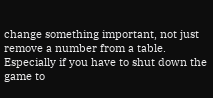change something important, not just remove a number from a table. Especially if you have to shut down the game to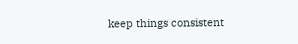keep things consistent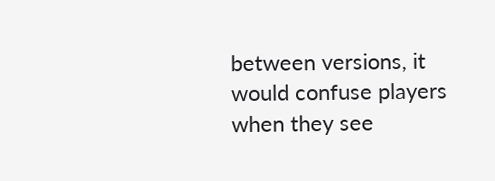between versions, it would confuse players when they see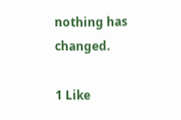nothing has changed.

1 Like